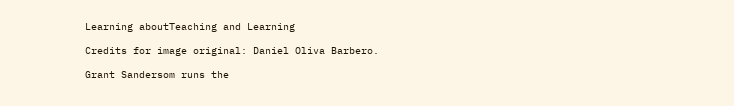Learning aboutTeaching and Learning

Credits for image original: Daniel Oliva Barbero.

Grant Sandersom runs the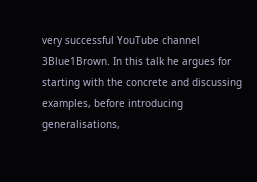very successful YouTube channel 3Blue1Brown. In this talk he argues for starting with the concrete and discussing examples, before introducing generalisations,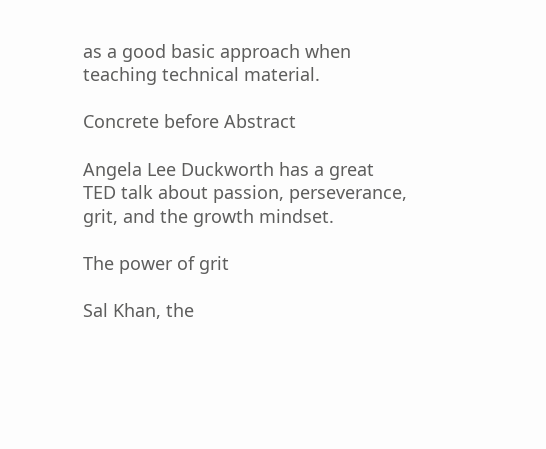as a good basic approach when teaching technical material.

Concrete before Abstract

Angela Lee Duckworth has a great TED talk about passion, perseverance, grit, and the growth mindset.

The power of grit

Sal Khan, the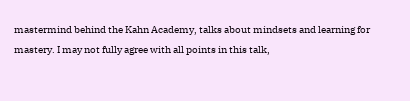mastermind behind the Kahn Academy, talks about mindsets and learning for mastery. I may not fully agree with all points in this talk,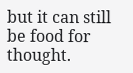but it can still be food for thought.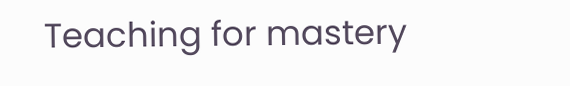Teaching for mastery